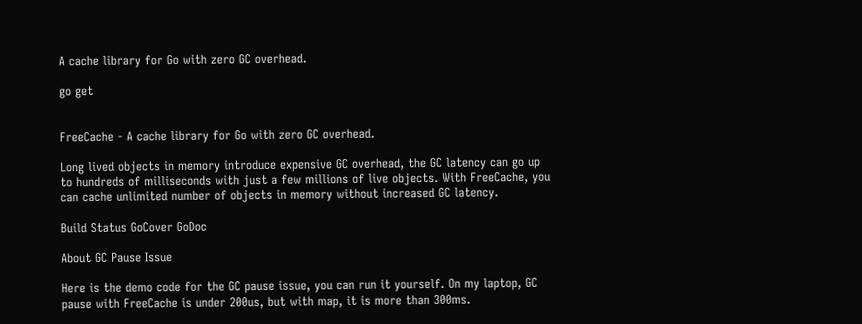A cache library for Go with zero GC overhead.

go get


FreeCache - A cache library for Go with zero GC overhead.

Long lived objects in memory introduce expensive GC overhead, the GC latency can go up to hundreds of milliseconds with just a few millions of live objects. With FreeCache, you can cache unlimited number of objects in memory without increased GC latency.

Build Status GoCover GoDoc

About GC Pause Issue

Here is the demo code for the GC pause issue, you can run it yourself. On my laptop, GC pause with FreeCache is under 200us, but with map, it is more than 300ms.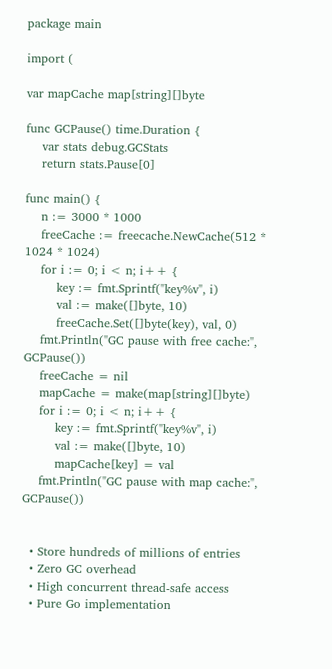package main

import (

var mapCache map[string][]byte

func GCPause() time.Duration {
    var stats debug.GCStats
    return stats.Pause[0]

func main() {
    n := 3000 * 1000
    freeCache := freecache.NewCache(512 * 1024 * 1024)
    for i := 0; i < n; i++ {
        key := fmt.Sprintf("key%v", i)
        val := make([]byte, 10)
        freeCache.Set([]byte(key), val, 0)
    fmt.Println("GC pause with free cache:", GCPause())
    freeCache = nil
    mapCache = make(map[string][]byte)
    for i := 0; i < n; i++ {
        key := fmt.Sprintf("key%v", i)
        val := make([]byte, 10)
        mapCache[key] = val
    fmt.Println("GC pause with map cache:", GCPause())


  • Store hundreds of millions of entries
  • Zero GC overhead
  • High concurrent thread-safe access
  • Pure Go implementation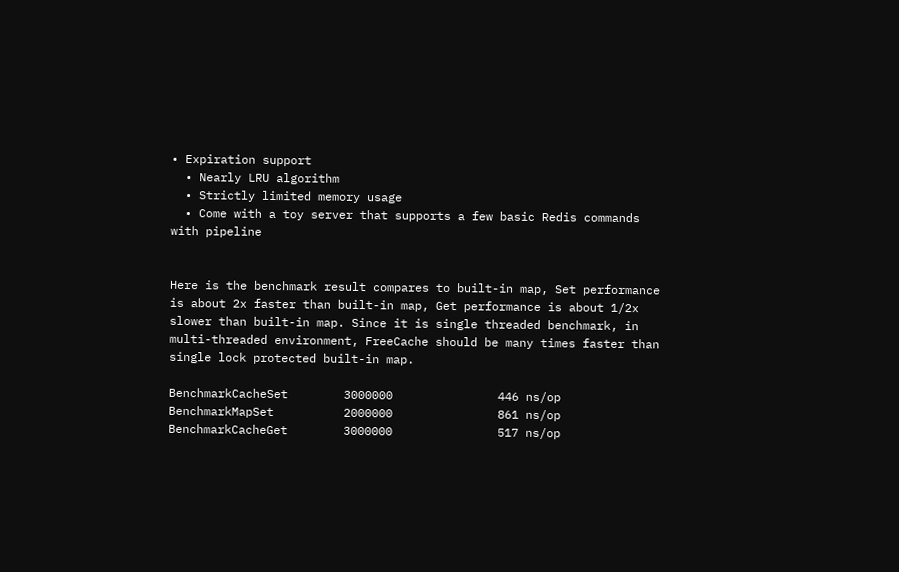• Expiration support
  • Nearly LRU algorithm
  • Strictly limited memory usage
  • Come with a toy server that supports a few basic Redis commands with pipeline


Here is the benchmark result compares to built-in map, Set performance is about 2x faster than built-in map, Get performance is about 1/2x slower than built-in map. Since it is single threaded benchmark, in multi-threaded environment, FreeCache should be many times faster than single lock protected built-in map.

BenchmarkCacheSet        3000000               446 ns/op
BenchmarkMapSet          2000000               861 ns/op
BenchmarkCacheGet        3000000               517 ns/op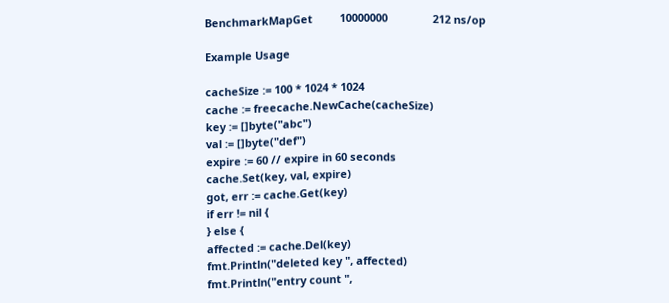BenchmarkMapGet         10000000               212 ns/op

Example Usage

cacheSize := 100 * 1024 * 1024
cache := freecache.NewCache(cacheSize)
key := []byte("abc")
val := []byte("def")
expire := 60 // expire in 60 seconds
cache.Set(key, val, expire)
got, err := cache.Get(key)
if err != nil {
} else {
affected := cache.Del(key)
fmt.Println("deleted key ", affected)
fmt.Println("entry count ",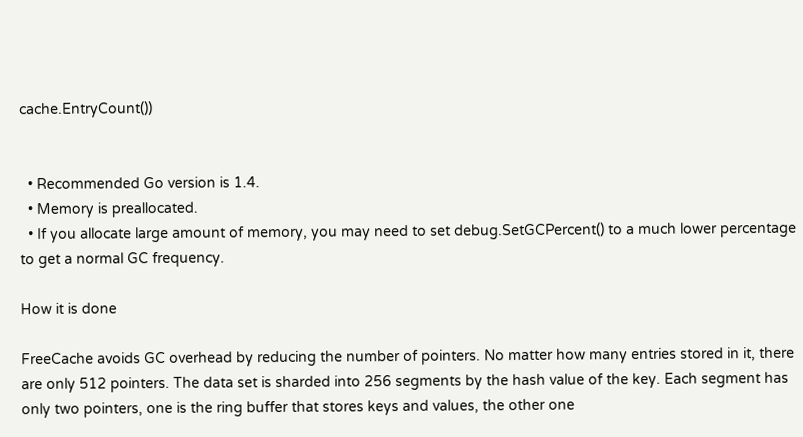cache.EntryCount())


  • Recommended Go version is 1.4.
  • Memory is preallocated.
  • If you allocate large amount of memory, you may need to set debug.SetGCPercent() to a much lower percentage to get a normal GC frequency.

How it is done

FreeCache avoids GC overhead by reducing the number of pointers. No matter how many entries stored in it, there are only 512 pointers. The data set is sharded into 256 segments by the hash value of the key. Each segment has only two pointers, one is the ring buffer that stores keys and values, the other one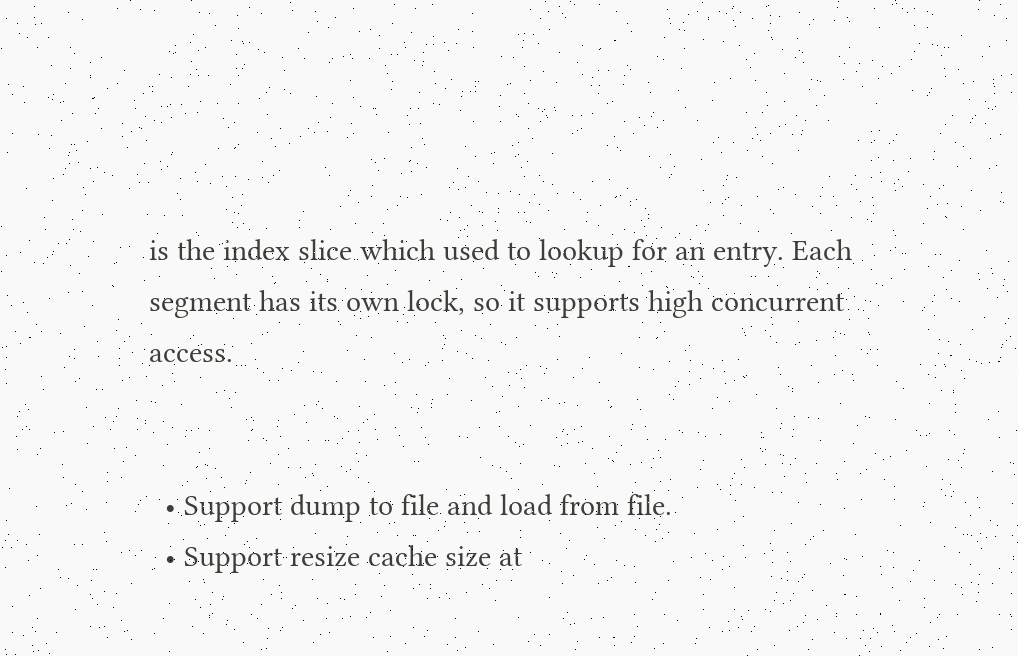is the index slice which used to lookup for an entry. Each segment has its own lock, so it supports high concurrent access.


  • Support dump to file and load from file.
  • Support resize cache size at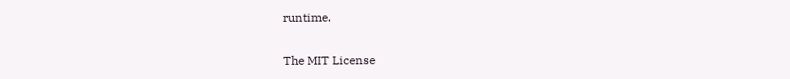runtime.


The MIT License